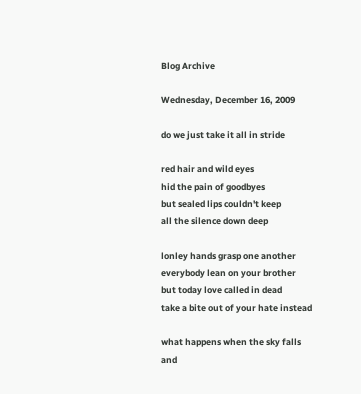Blog Archive

Wednesday, December 16, 2009

do we just take it all in stride

red hair and wild eyes
hid the pain of goodbyes
but sealed lips couldn't keep
all the silence down deep

lonley hands grasp one another
everybody lean on your brother
but today love called in dead
take a bite out of your hate instead

what happens when the sky falls
and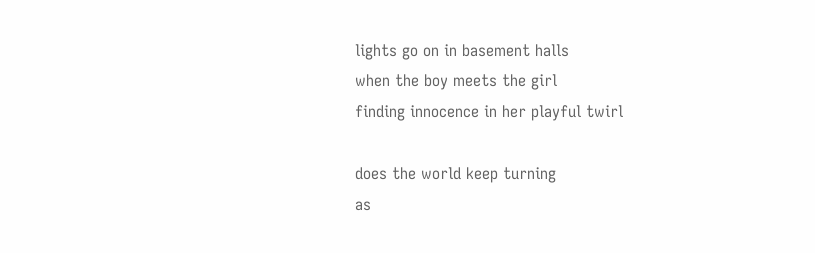lights go on in basement halls
when the boy meets the girl
finding innocence in her playful twirl

does the world keep turning
as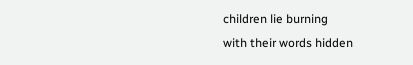children lie burning
with their words hidden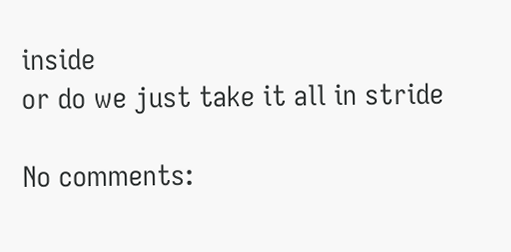inside
or do we just take it all in stride

No comments: